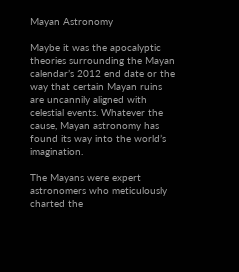Mayan Astronomy

Maybe it was the apocalyptic theories surrounding the Mayan calendar’s 2012 end date or the way that certain Mayan ruins are uncannily aligned with celestial events. Whatever the cause, Mayan astronomy has found its way into the world’s imagination.

The Mayans were expert astronomers who meticulously charted the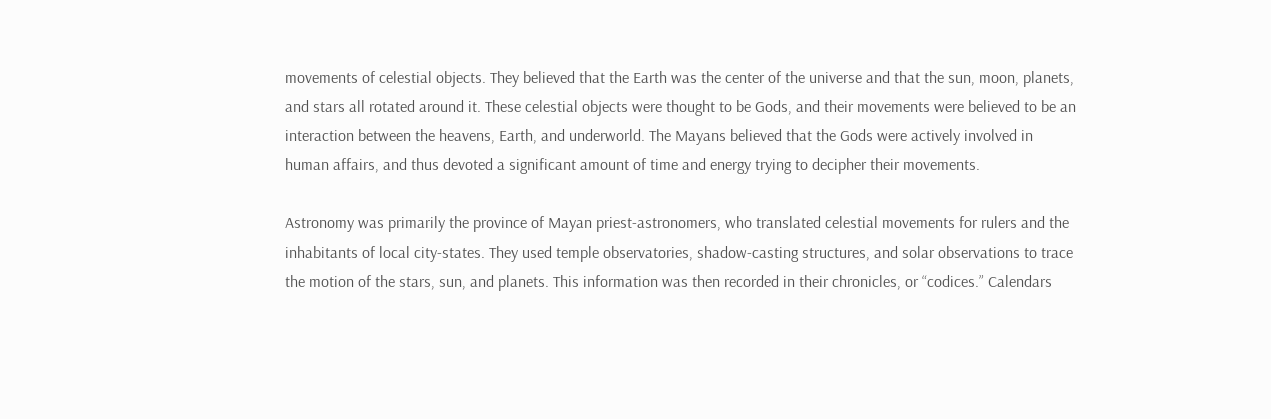movements of celestial objects. They believed that the Earth was the center of the universe and that the sun, moon, planets, and stars all rotated around it. These celestial objects were thought to be Gods, and their movements were believed to be an interaction between the heavens, Earth, and underworld. The Mayans believed that the Gods were actively involved in human affairs, and thus devoted a significant amount of time and energy trying to decipher their movements.

Astronomy was primarily the province of Mayan priest-astronomers, who translated celestial movements for rulers and the inhabitants of local city-states. They used temple observatories, shadow-casting structures, and solar observations to trace the motion of the stars, sun, and planets. This information was then recorded in their chronicles, or “codices.” Calendars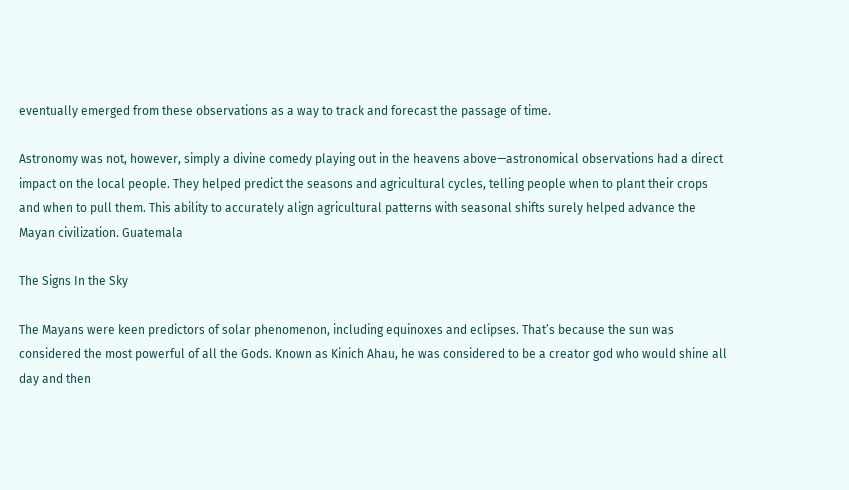eventually emerged from these observations as a way to track and forecast the passage of time.

Astronomy was not, however, simply a divine comedy playing out in the heavens above—astronomical observations had a direct impact on the local people. They helped predict the seasons and agricultural cycles, telling people when to plant their crops and when to pull them. This ability to accurately align agricultural patterns with seasonal shifts surely helped advance the Mayan civilization. Guatemala

The Signs In the Sky

The Mayans were keen predictors of solar phenomenon, including equinoxes and eclipses. That’s because the sun was considered the most powerful of all the Gods. Known as Kinich Ahau, he was considered to be a creator god who would shine all day and then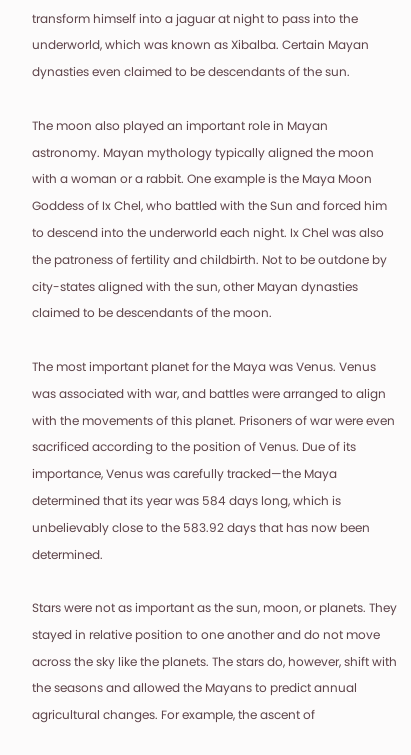transform himself into a jaguar at night to pass into the underworld, which was known as Xibalba. Certain Mayan dynasties even claimed to be descendants of the sun.

The moon also played an important role in Mayan astronomy. Mayan mythology typically aligned the moon with a woman or a rabbit. One example is the Maya Moon Goddess of Ix Chel, who battled with the Sun and forced him to descend into the underworld each night. Ix Chel was also the patroness of fertility and childbirth. Not to be outdone by city-states aligned with the sun, other Mayan dynasties claimed to be descendants of the moon.

The most important planet for the Maya was Venus. Venus was associated with war, and battles were arranged to align with the movements of this planet. Prisoners of war were even sacrificed according to the position of Venus. Due of its importance, Venus was carefully tracked—the Maya determined that its year was 584 days long, which is unbelievably close to the 583.92 days that has now been determined.

Stars were not as important as the sun, moon, or planets. They stayed in relative position to one another and do not move across the sky like the planets. The stars do, however, shift with the seasons and allowed the Mayans to predict annual agricultural changes. For example, the ascent of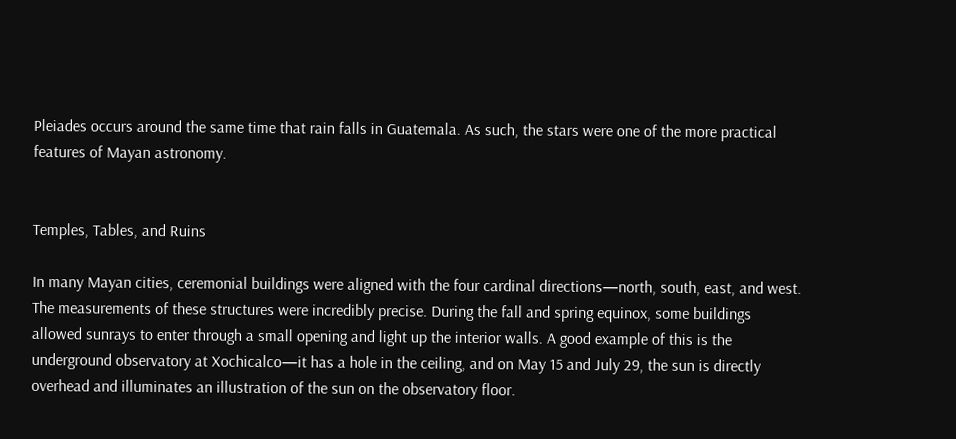Pleiades occurs around the same time that rain falls in Guatemala. As such, the stars were one of the more practical features of Mayan astronomy.


Temples, Tables, and Ruins

In many Mayan cities, ceremonial buildings were aligned with the four cardinal directions—north, south, east, and west. The measurements of these structures were incredibly precise. During the fall and spring equinox, some buildings allowed sunrays to enter through a small opening and light up the interior walls. A good example of this is the underground observatory at Xochicalco—it has a hole in the ceiling, and on May 15 and July 29, the sun is directly overhead and illuminates an illustration of the sun on the observatory floor.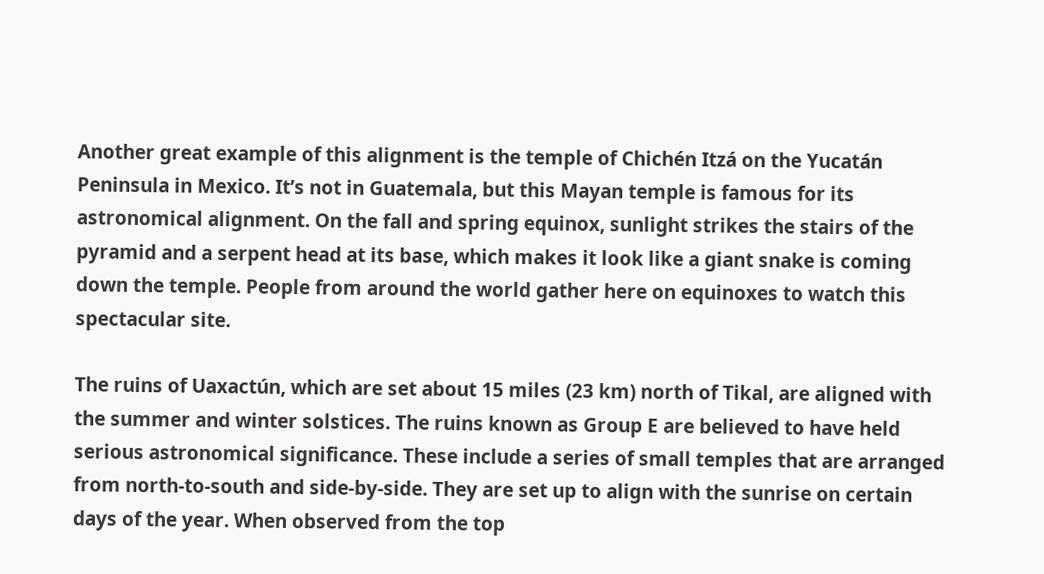Another great example of this alignment is the temple of Chichén Itzá on the Yucatán Peninsula in Mexico. It’s not in Guatemala, but this Mayan temple is famous for its astronomical alignment. On the fall and spring equinox, sunlight strikes the stairs of the pyramid and a serpent head at its base, which makes it look like a giant snake is coming down the temple. People from around the world gather here on equinoxes to watch this spectacular site.

The ruins of Uaxactún, which are set about 15 miles (23 km) north of Tikal, are aligned with the summer and winter solstices. The ruins known as Group E are believed to have held serious astronomical significance. These include a series of small temples that are arranged from north-to-south and side-by-side. They are set up to align with the sunrise on certain days of the year. When observed from the top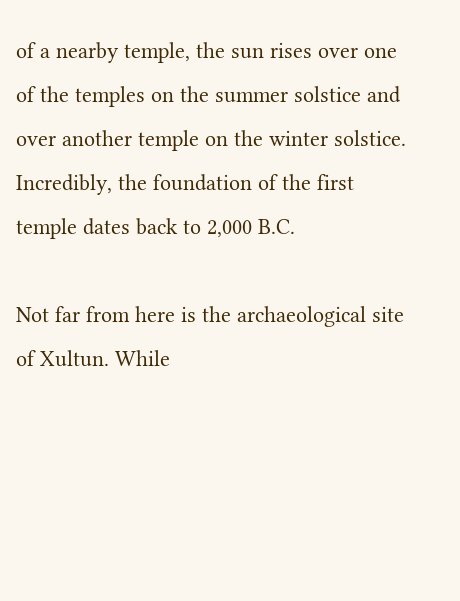of a nearby temple, the sun rises over one of the temples on the summer solstice and over another temple on the winter solstice. Incredibly, the foundation of the first temple dates back to 2,000 B.C.

Not far from here is the archaeological site of Xultun. While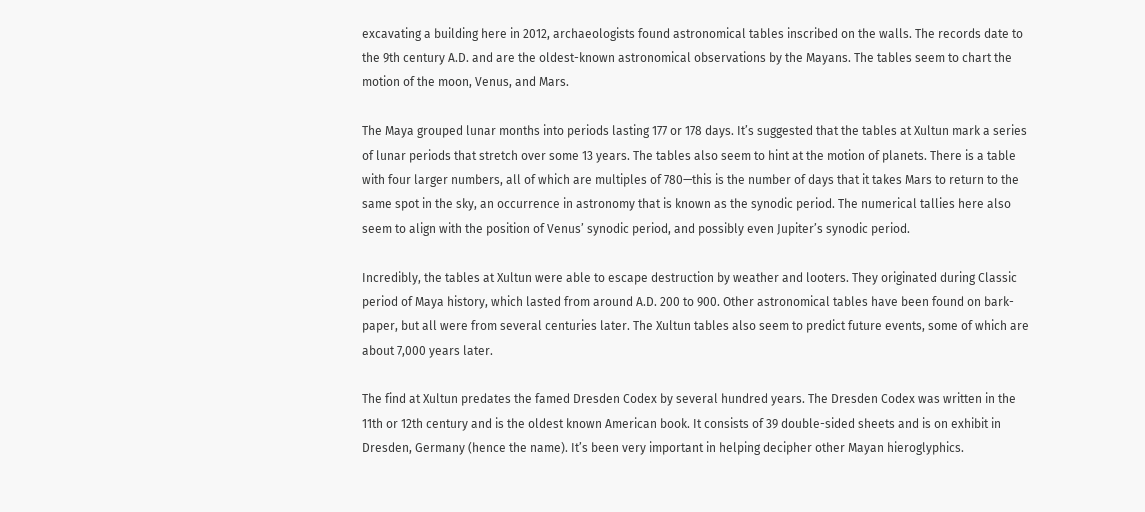excavating a building here in 2012, archaeologists found astronomical tables inscribed on the walls. The records date to the 9th century A.D. and are the oldest-known astronomical observations by the Mayans. The tables seem to chart the motion of the moon, Venus, and Mars.

The Maya grouped lunar months into periods lasting 177 or 178 days. It’s suggested that the tables at Xultun mark a series of lunar periods that stretch over some 13 years. The tables also seem to hint at the motion of planets. There is a table with four larger numbers, all of which are multiples of 780—this is the number of days that it takes Mars to return to the same spot in the sky, an occurrence in astronomy that is known as the synodic period. The numerical tallies here also seem to align with the position of Venus’ synodic period, and possibly even Jupiter’s synodic period.

Incredibly, the tables at Xultun were able to escape destruction by weather and looters. They originated during Classic period of Maya history, which lasted from around A.D. 200 to 900. Other astronomical tables have been found on bark-paper, but all were from several centuries later. The Xultun tables also seem to predict future events, some of which are about 7,000 years later.

The find at Xultun predates the famed Dresden Codex by several hundred years. The Dresden Codex was written in the 11th or 12th century and is the oldest known American book. It consists of 39 double-sided sheets and is on exhibit in Dresden, Germany (hence the name). It’s been very important in helping decipher other Mayan hieroglyphics.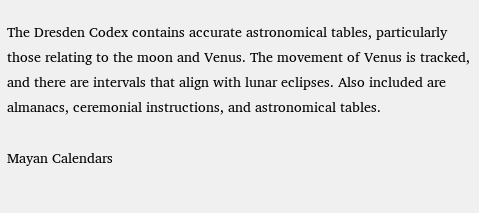The Dresden Codex contains accurate astronomical tables, particularly those relating to the moon and Venus. The movement of Venus is tracked, and there are intervals that align with lunar eclipses. Also included are almanacs, ceremonial instructions, and astronomical tables.

Mayan Calendars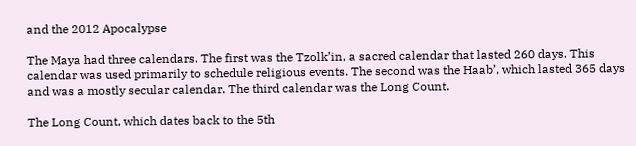and the 2012 Apocalypse

The Maya had three calendars. The first was the Tzolk’in, a sacred calendar that lasted 260 days. This calendar was used primarily to schedule religious events. The second was the Haab’, which lasted 365 days and was a mostly secular calendar. The third calendar was the Long Count.

The Long Count, which dates back to the 5th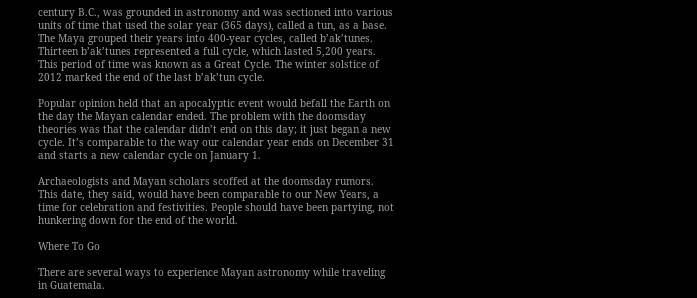century B.C., was grounded in astronomy and was sectioned into various units of time that used the solar year (365 days), called a tun, as a base. The Maya grouped their years into 400-year cycles, called b’ak’tunes. Thirteen b’ak’tunes represented a full cycle, which lasted 5,200 years. This period of time was known as a Great Cycle. The winter solstice of 2012 marked the end of the last b’ak’tun cycle.

Popular opinion held that an apocalyptic event would befall the Earth on the day the Mayan calendar ended. The problem with the doomsday theories was that the calendar didn’t end on this day; it just began a new cycle. It’s comparable to the way our calendar year ends on December 31 and starts a new calendar cycle on January 1.

Archaeologists and Mayan scholars scoffed at the doomsday rumors. This date, they said, would have been comparable to our New Years, a time for celebration and festivities. People should have been partying, not hunkering down for the end of the world.

Where To Go

There are several ways to experience Mayan astronomy while traveling in Guatemala.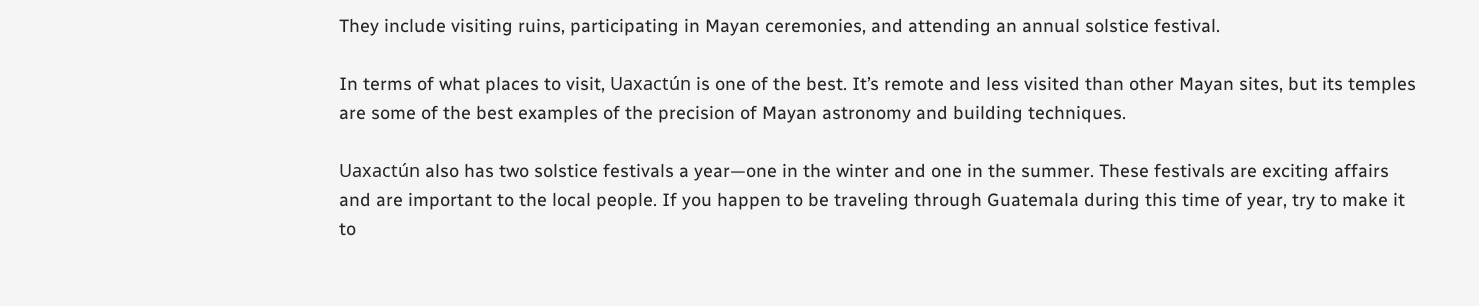They include visiting ruins, participating in Mayan ceremonies, and attending an annual solstice festival.

In terms of what places to visit, Uaxactún is one of the best. It’s remote and less visited than other Mayan sites, but its temples are some of the best examples of the precision of Mayan astronomy and building techniques.

Uaxactún also has two solstice festivals a year—one in the winter and one in the summer. These festivals are exciting affairs and are important to the local people. If you happen to be traveling through Guatemala during this time of year, try to make it to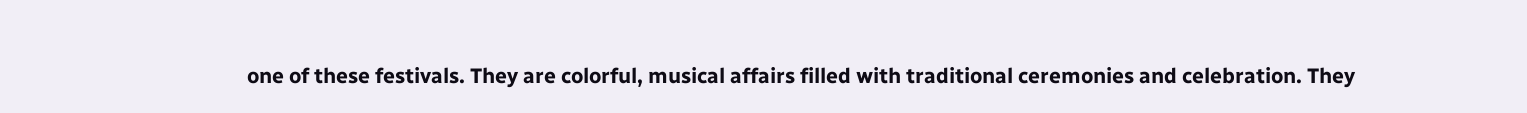one of these festivals. They are colorful, musical affairs filled with traditional ceremonies and celebration. They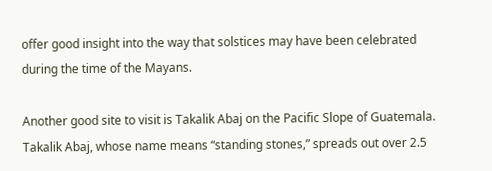offer good insight into the way that solstices may have been celebrated during the time of the Mayans.

Another good site to visit is Takalik Abaj on the Pacific Slope of Guatemala. Takalik Abaj, whose name means “standing stones,” spreads out over 2.5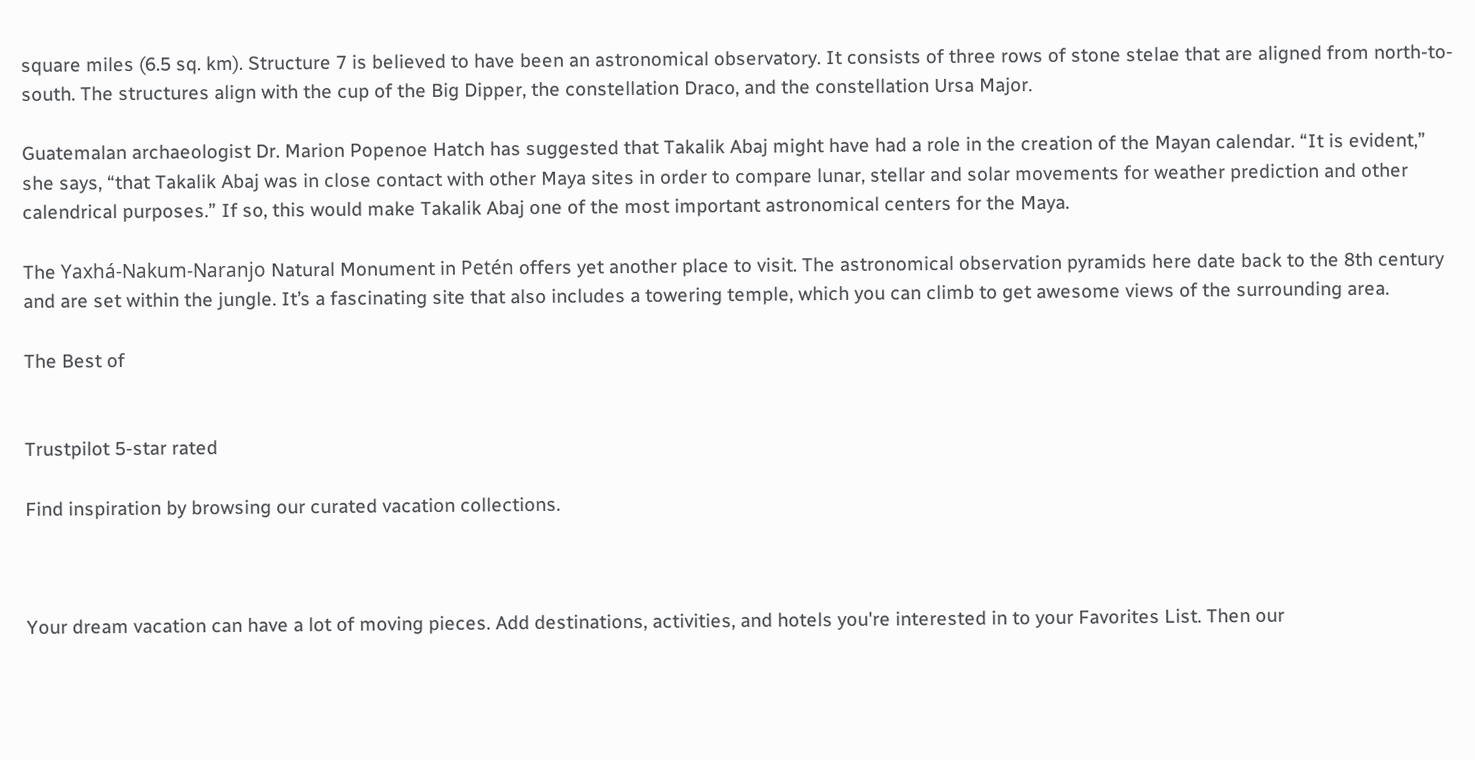square miles (6.5 sq. km). Structure 7 is believed to have been an astronomical observatory. It consists of three rows of stone stelae that are aligned from north-to-south. The structures align with the cup of the Big Dipper, the constellation Draco, and the constellation Ursa Major.

Guatemalan archaeologist Dr. Marion Popenoe Hatch has suggested that Takalik Abaj might have had a role in the creation of the Mayan calendar. “It is evident,” she says, “that Takalik Abaj was in close contact with other Maya sites in order to compare lunar, stellar and solar movements for weather prediction and other calendrical purposes.” If so, this would make Takalik Abaj one of the most important astronomical centers for the Maya.

The Yaxhá-Nakum-Naranjo Natural Monument in Petén offers yet another place to visit. The astronomical observation pyramids here date back to the 8th century and are set within the jungle. It’s a fascinating site that also includes a towering temple, which you can climb to get awesome views of the surrounding area.

The Best of


Trustpilot 5-star rated

Find inspiration by browsing our curated vacation collections.



Your dream vacation can have a lot of moving pieces. Add destinations, activities, and hotels you're interested in to your Favorites List. Then our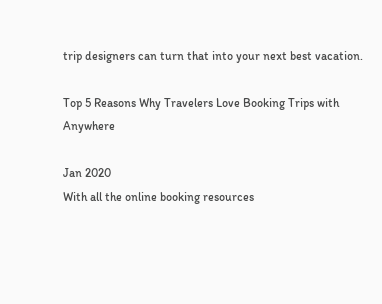trip designers can turn that into your next best vacation.

Top 5 Reasons Why Travelers Love Booking Trips with Anywhere

Jan 2020
With all the online booking resources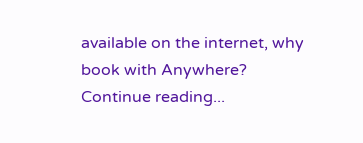available on the internet, why book with Anywhere?
Continue reading...